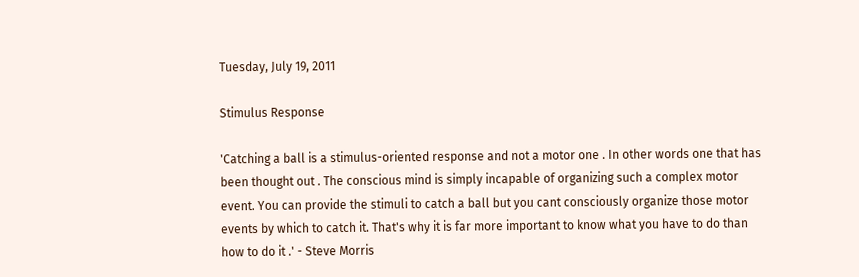Tuesday, July 19, 2011

Stimulus Response

'Catching a ball is a stimulus-oriented response and not a motor one . In other words one that has been thought out . The conscious mind is simply incapable of organizing such a complex motor event. You can provide the stimuli to catch a ball but you cant consciously organize those motor events by which to catch it. That's why it is far more important to know what you have to do than how to do it .' - Steve Morris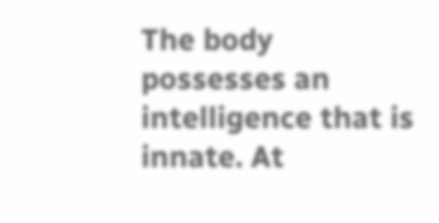The body possesses an intelligence that is innate. At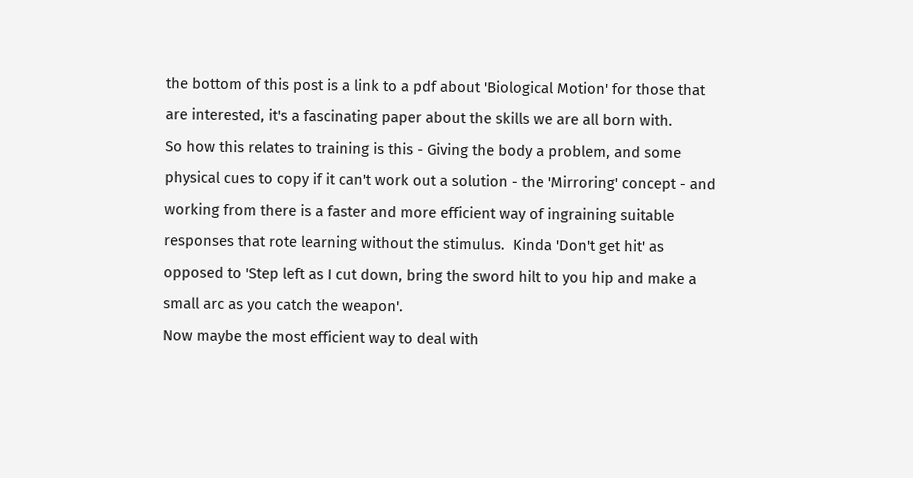the bottom of this post is a link to a pdf about 'Biological Motion' for those that are interested, it's a fascinating paper about the skills we are all born with.
So how this relates to training is this - Giving the body a problem, and some physical cues to copy if it can't work out a solution - the 'Mirroring' concept - and working from there is a faster and more efficient way of ingraining suitable responses that rote learning without the stimulus.  Kinda 'Don't get hit' as opposed to 'Step left as I cut down, bring the sword hilt to you hip and make a small arc as you catch the weapon'.
Now maybe the most efficient way to deal with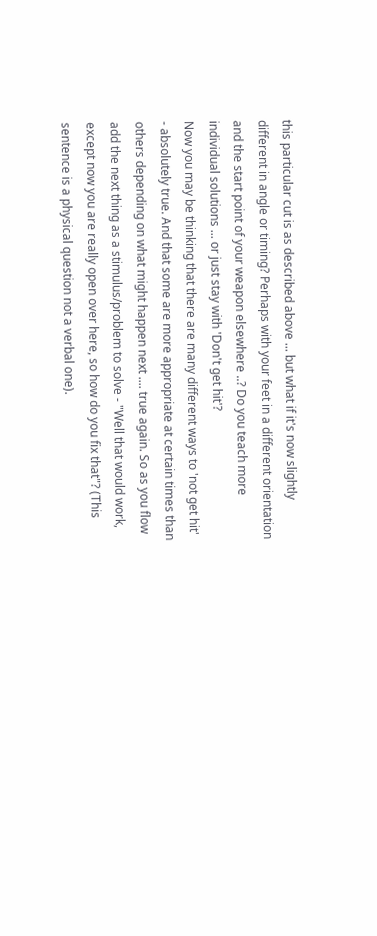this particular cut is as described above ... but what if it's now slightly different in angle or timing? Perhaps with your feet in a different orientation and the start point of your weapon elsewhere ..? Do you teach more individual solutions ... or just stay with 'Don't get hit'?
Now you may be thinking that there are many different ways to 'not get hit' - absolutely true. And that some are more appropriate at certain times than others depending on what might happen next .... true again. So as you flow add the next thing as a stimulus/problem to solve - "Well that would work, except now you are really open over here, so how do you fix that"? (This sentence is a physical question not a verbal one).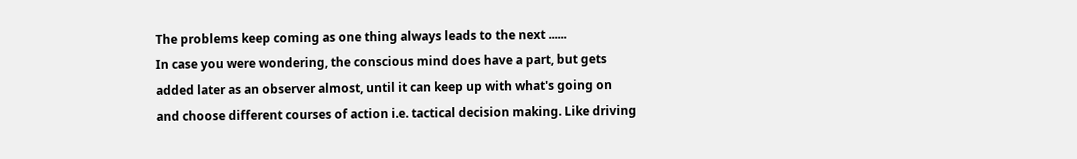The problems keep coming as one thing always leads to the next ......
In case you were wondering, the conscious mind does have a part, but gets added later as an observer almost, until it can keep up with what's going on and choose different courses of action i.e. tactical decision making. Like driving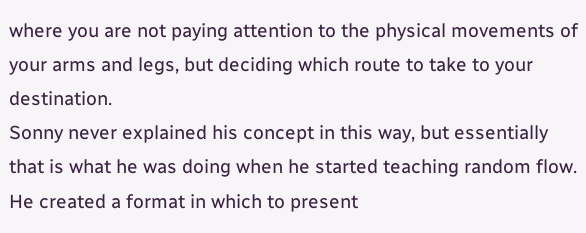where you are not paying attention to the physical movements of your arms and legs, but deciding which route to take to your destination.
Sonny never explained his concept in this way, but essentially that is what he was doing when he started teaching random flow. He created a format in which to present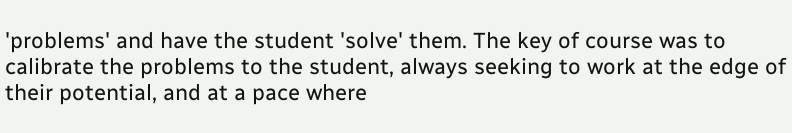'problems' and have the student 'solve' them. The key of course was to calibrate the problems to the student, always seeking to work at the edge of their potential, and at a pace where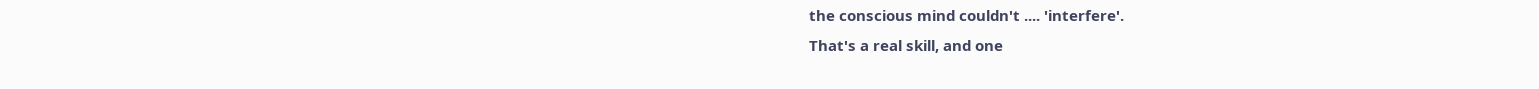the conscious mind couldn't .... 'interfere'.
That's a real skill, and one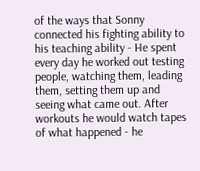of the ways that Sonny connected his fighting ability to his teaching ability - He spent every day he worked out testing people, watching them, leading them, setting them up and seeing what came out. After workouts he would watch tapes of what happened - he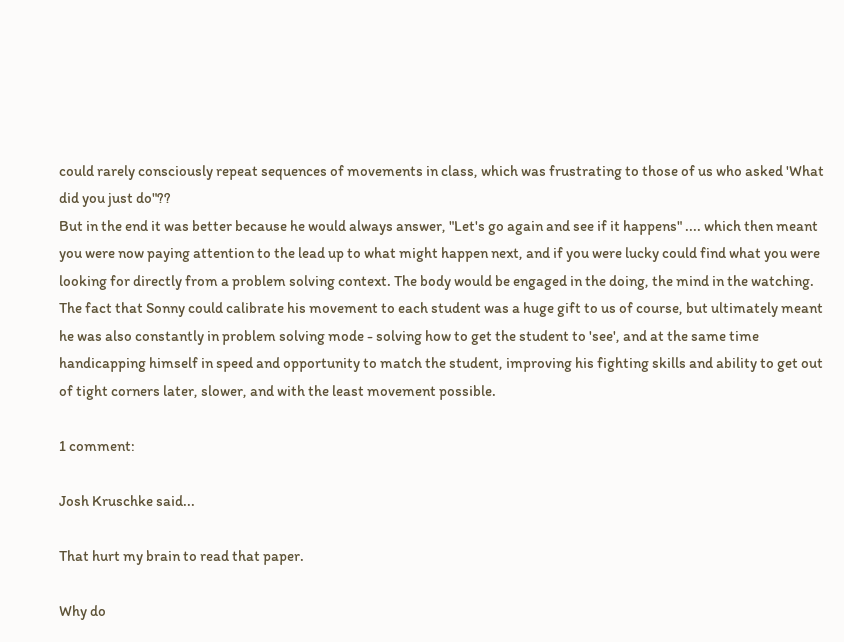could rarely consciously repeat sequences of movements in class, which was frustrating to those of us who asked 'What did you just do"??
But in the end it was better because he would always answer, "Let's go again and see if it happens" .... which then meant you were now paying attention to the lead up to what might happen next, and if you were lucky could find what you were looking for directly from a problem solving context. The body would be engaged in the doing, the mind in the watching.
The fact that Sonny could calibrate his movement to each student was a huge gift to us of course, but ultimately meant he was also constantly in problem solving mode - solving how to get the student to 'see', and at the same time handicapping himself in speed and opportunity to match the student, improving his fighting skills and ability to get out of tight corners later, slower, and with the least movement possible.

1 comment:

Josh Kruschke said...

That hurt my brain to read that paper.

Why do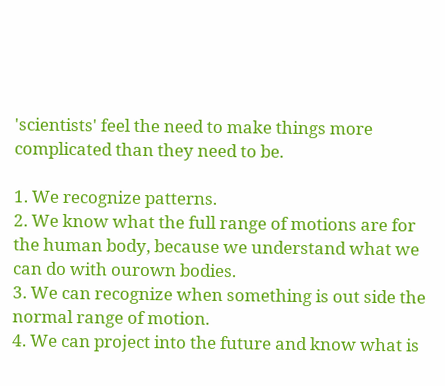'scientists' feel the need to make things more complicated than they need to be.

1. We recognize patterns.
2. We know what the full range of motions are for the human body, because we understand what we can do with ourown bodies.
3. We can recognize when something is out side the normal range of motion.
4. We can project into the future and know what is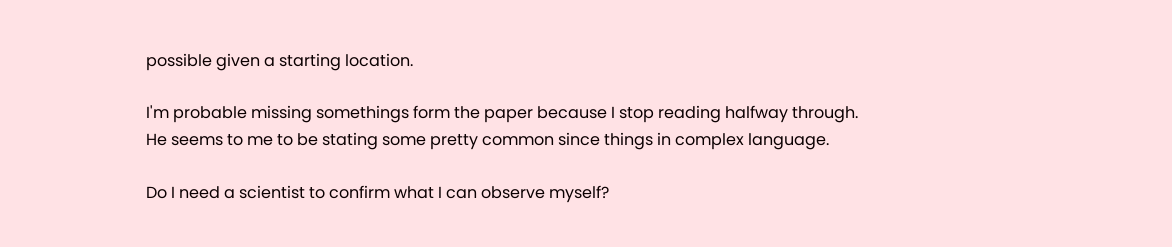possible given a starting location.

I'm probable missing somethings form the paper because I stop reading halfway through. He seems to me to be stating some pretty common since things in complex language.

Do I need a scientist to confirm what I can observe myself?